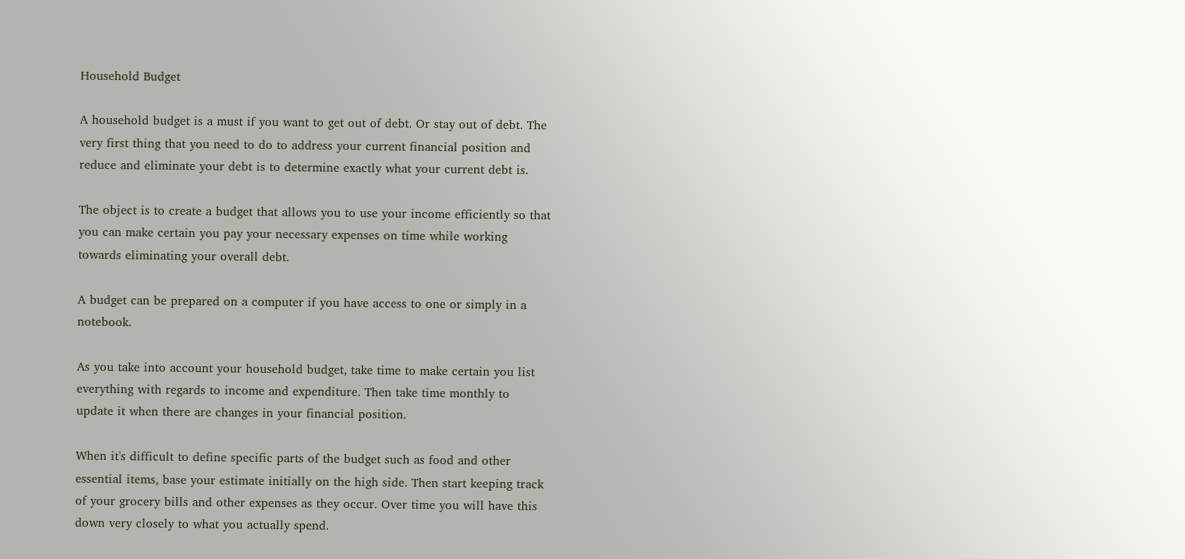Household Budget

A household budget is a must if you want to get out of debt. Or stay out of debt. The very first thing that you need to do to address your current financial position and reduce and eliminate your debt is to determine exactly what your current debt is.

The object is to create a budget that allows you to use your income efficiently so that you can make certain you pay your necessary expenses on time while working towards eliminating your overall debt.

A budget can be prepared on a computer if you have access to one or simply in a notebook.

As you take into account your household budget, take time to make certain you list everything with regards to income and expenditure. Then take time monthly to update it when there are changes in your financial position.

When it's difficult to define specific parts of the budget such as food and other essential items, base your estimate initially on the high side. Then start keeping track of your grocery bills and other expenses as they occur. Over time you will have this down very closely to what you actually spend.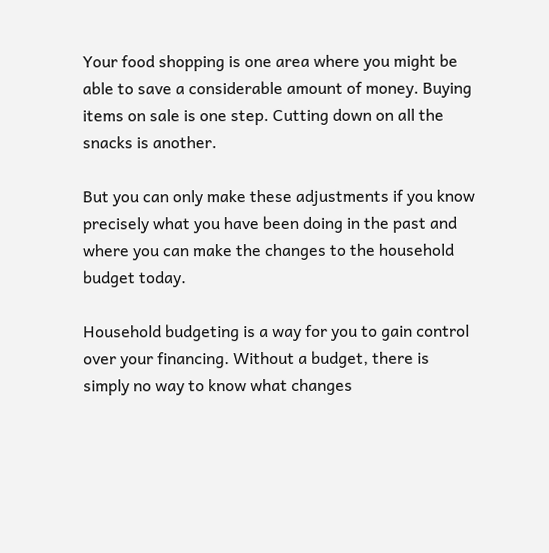Your food shopping is one area where you might be able to save a considerable amount of money. Buying items on sale is one step. Cutting down on all the snacks is another.

But you can only make these adjustments if you know precisely what you have been doing in the past and where you can make the changes to the household budget today.

Household budgeting is a way for you to gain control over your financing. Without a budget, there is simply no way to know what changes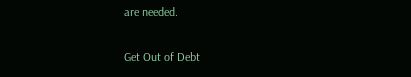are needed.

Get Out of Debt